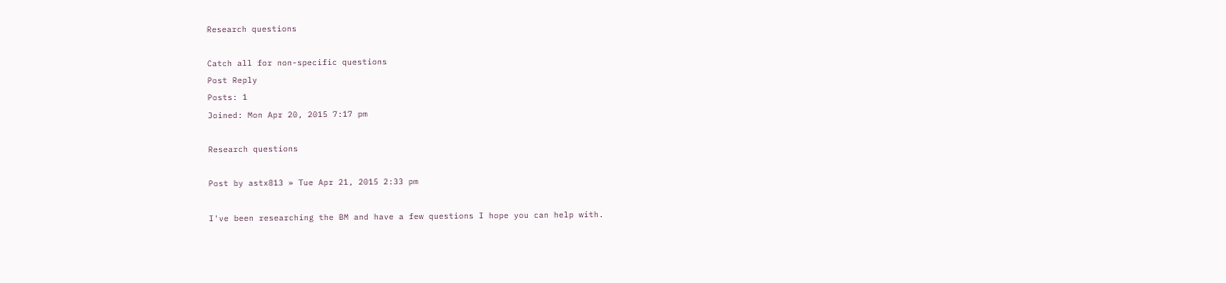Research questions

Catch all for non-specific questions
Post Reply
Posts: 1
Joined: Mon Apr 20, 2015 7:17 pm

Research questions

Post by astx813 » Tue Apr 21, 2015 2:33 pm

I've been researching the BM and have a few questions I hope you can help with.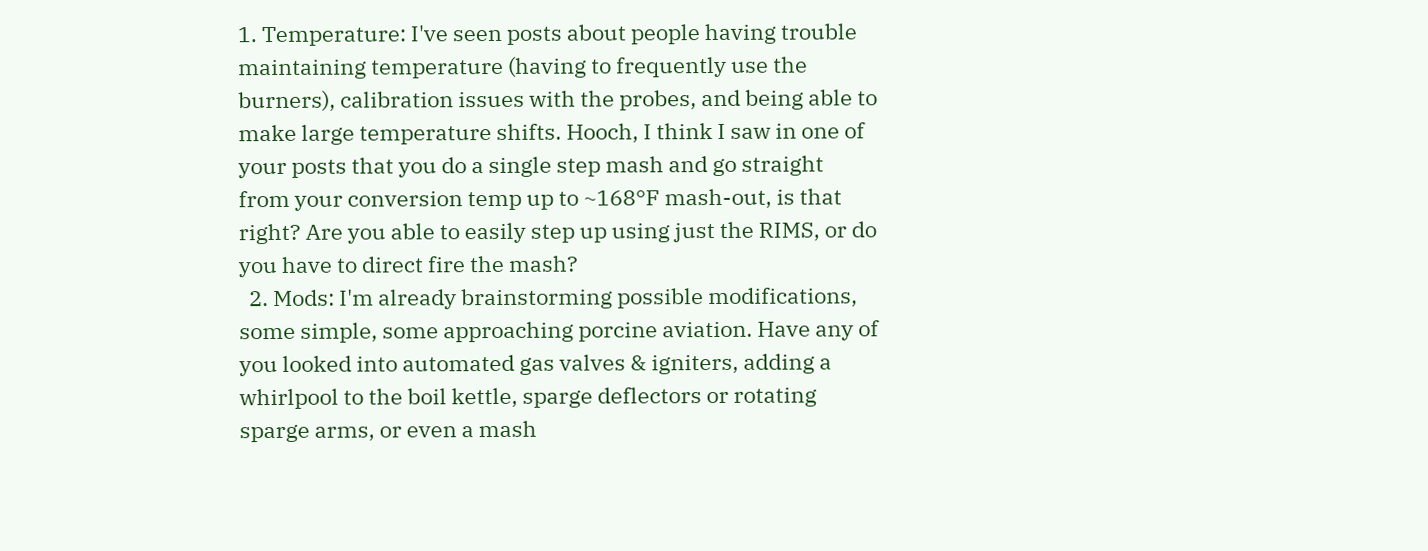1. Temperature: I've seen posts about people having trouble maintaining temperature (having to frequently use the burners), calibration issues with the probes, and being able to make large temperature shifts. Hooch, I think I saw in one of your posts that you do a single step mash and go straight from your conversion temp up to ~168°F mash-out, is that right? Are you able to easily step up using just the RIMS, or do you have to direct fire the mash?
  2. Mods: I'm already brainstorming possible modifications, some simple, some approaching porcine aviation. Have any of you looked into automated gas valves & igniters, adding a whirlpool to the boil kettle, sparge deflectors or rotating sparge arms, or even a mash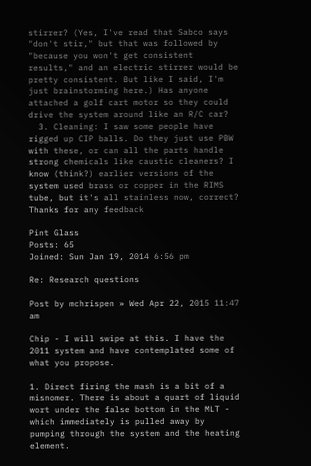stirrer? (Yes, I've read that Sabco says "don't stir," but that was followed by "because you won't get consistent results," and an electric stirrer would be pretty consistent. But like I said, I'm just brainstorming here.) Has anyone attached a golf cart motor so they could drive the system around like an R/C car?
  3. Cleaning: I saw some people have rigged up CIP balls. Do they just use PBW with these, or can all the parts handle strong chemicals like caustic cleaners? I know (think?) earlier versions of the system used brass or copper in the RIMS tube, but it's all stainless now, correct?
Thanks for any feedback

Pint Glass
Posts: 65
Joined: Sun Jan 19, 2014 6:56 pm

Re: Research questions

Post by mchrispen » Wed Apr 22, 2015 11:47 am

Chip - I will swipe at this. I have the 2011 system and have contemplated some of what you propose.

1. Direct firing the mash is a bit of a misnomer. There is about a quart of liquid wort under the false bottom in the MLT - which immediately is pulled away by pumping through the system and the heating element.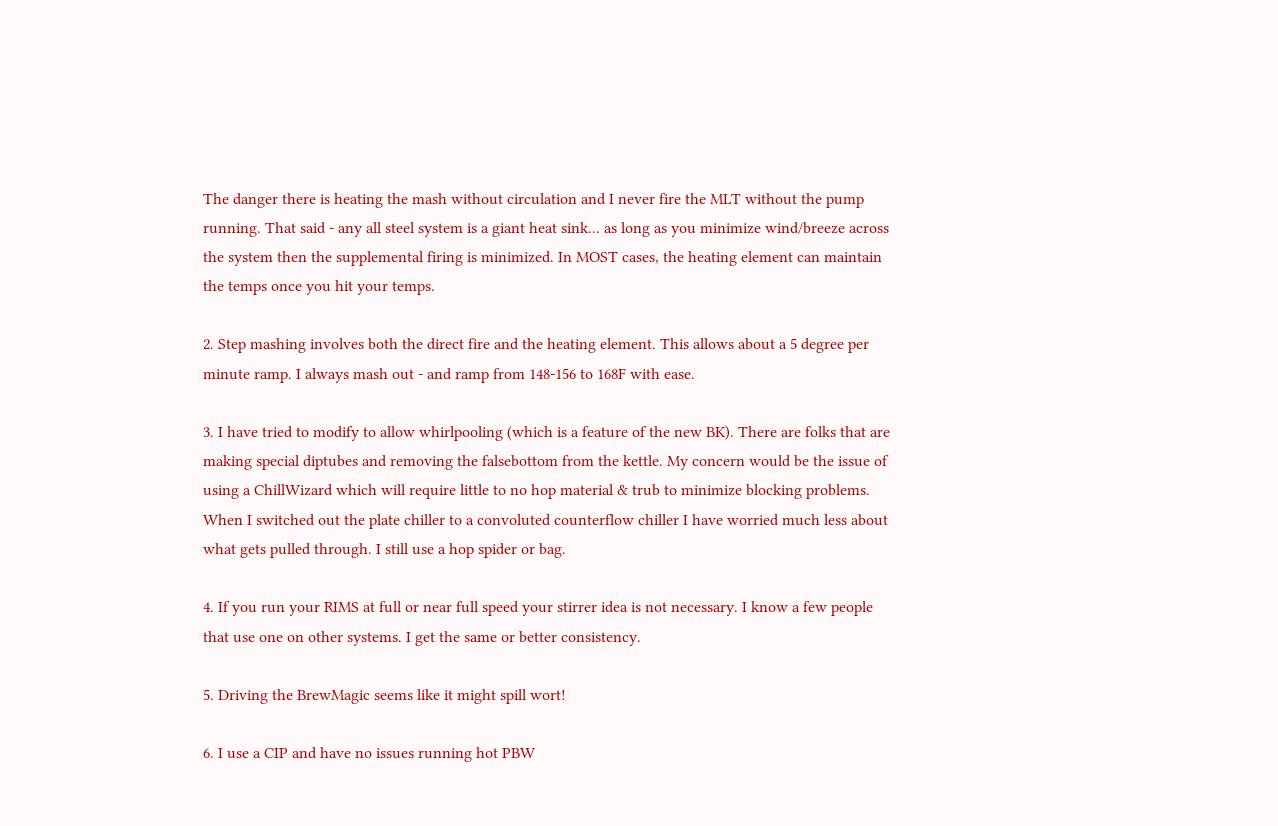The danger there is heating the mash without circulation and I never fire the MLT without the pump running. That said - any all steel system is a giant heat sink... as long as you minimize wind/breeze across the system then the supplemental firing is minimized. In MOST cases, the heating element can maintain the temps once you hit your temps.

2. Step mashing involves both the direct fire and the heating element. This allows about a 5 degree per minute ramp. I always mash out - and ramp from 148-156 to 168F with ease.

3. I have tried to modify to allow whirlpooling (which is a feature of the new BK). There are folks that are making special diptubes and removing the falsebottom from the kettle. My concern would be the issue of using a ChillWizard which will require little to no hop material & trub to minimize blocking problems. When I switched out the plate chiller to a convoluted counterflow chiller I have worried much less about what gets pulled through. I still use a hop spider or bag.

4. If you run your RIMS at full or near full speed your stirrer idea is not necessary. I know a few people that use one on other systems. I get the same or better consistency.

5. Driving the BrewMagic seems like it might spill wort!

6. I use a CIP and have no issues running hot PBW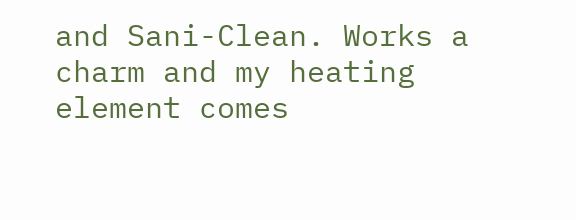and Sani-Clean. Works a charm and my heating element comes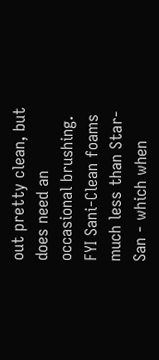out pretty clean, but does need an occasional brushing. FYI Sani-Clean foams much less than Star-San - which when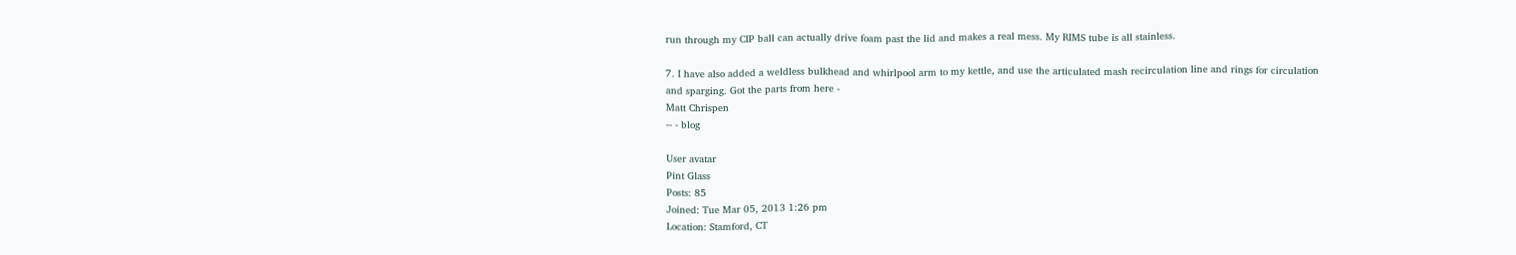run through my CIP ball can actually drive foam past the lid and makes a real mess. My RIMS tube is all stainless.

7. I have also added a weldless bulkhead and whirlpool arm to my kettle, and use the articulated mash recirculation line and rings for circulation and sparging. Got the parts from here -
Matt Chrispen
-- - blog

User avatar
Pint Glass
Posts: 85
Joined: Tue Mar 05, 2013 1:26 pm
Location: Stamford, CT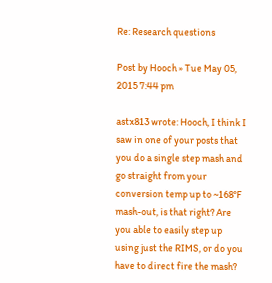Re: Research questions

Post by Hooch » Tue May 05, 2015 7:44 pm

astx813 wrote: Hooch, I think I saw in one of your posts that you do a single step mash and go straight from your conversion temp up to ~168°F mash-out, is that right? Are you able to easily step up using just the RIMS, or do you have to direct fire the mash?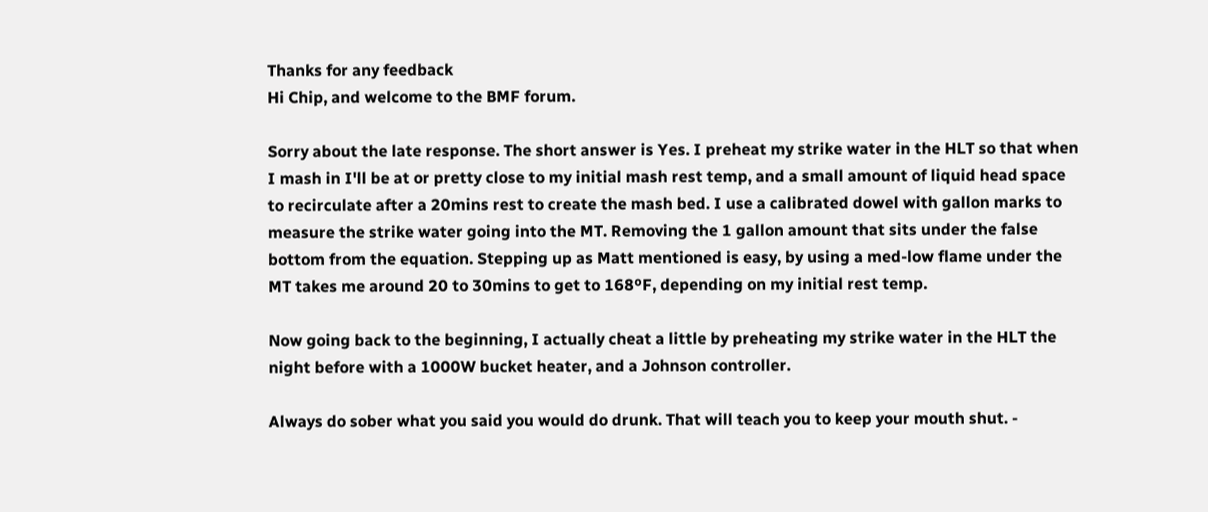Thanks for any feedback
Hi Chip, and welcome to the BMF forum.

Sorry about the late response. The short answer is Yes. I preheat my strike water in the HLT so that when I mash in I'll be at or pretty close to my initial mash rest temp, and a small amount of liquid head space to recirculate after a 20mins rest to create the mash bed. I use a calibrated dowel with gallon marks to measure the strike water going into the MT. Removing the 1 gallon amount that sits under the false bottom from the equation. Stepping up as Matt mentioned is easy, by using a med-low flame under the MT takes me around 20 to 30mins to get to 168ºF, depending on my initial rest temp.

Now going back to the beginning, I actually cheat a little by preheating my strike water in the HLT the night before with a 1000W bucket heater, and a Johnson controller.

Always do sober what you said you would do drunk. That will teach you to keep your mouth shut. -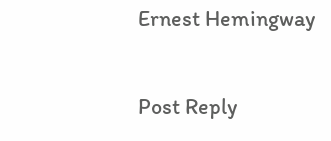Ernest Hemingway

Post Reply